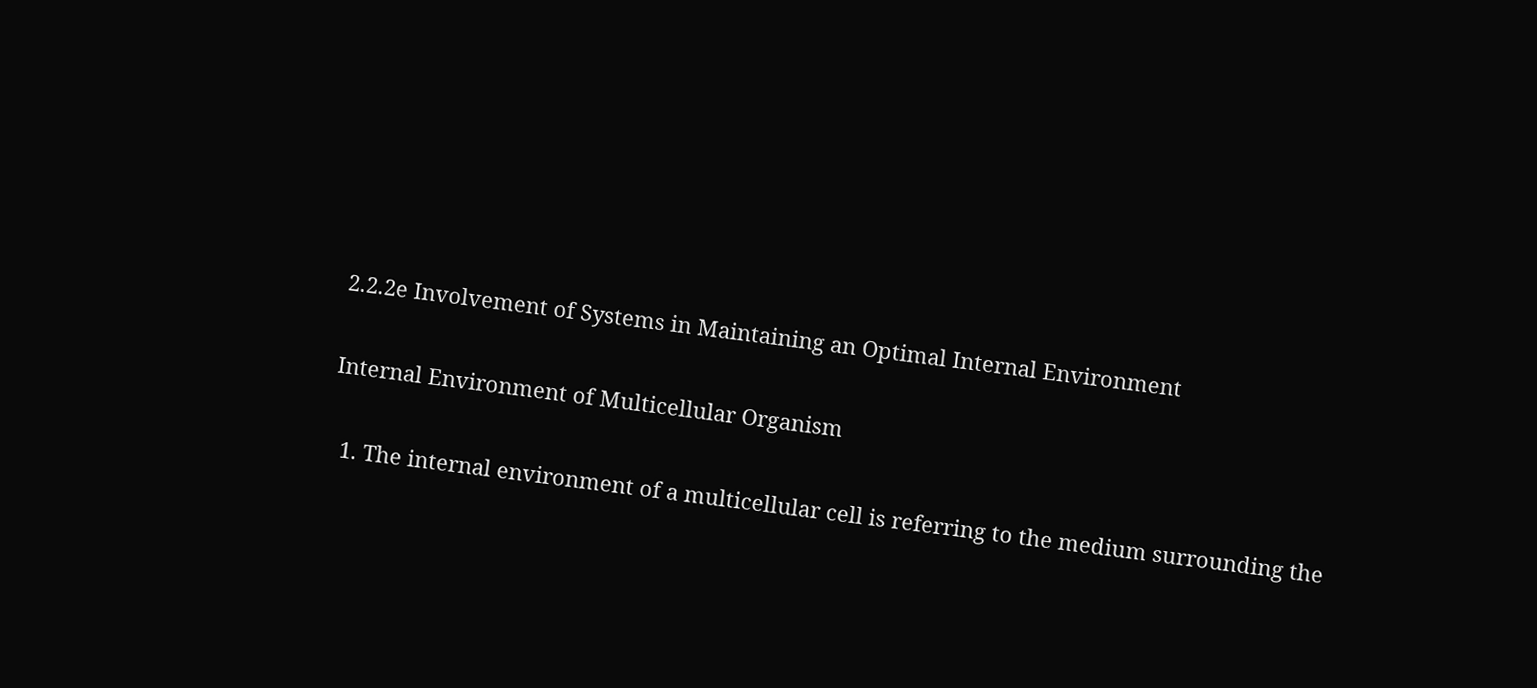2.2.2e Involvement of Systems in Maintaining an Optimal Internal Environment

Internal Environment of Multicellular Organism

  1. The internal environment of a multicellular cell is referring to the medium surrounding the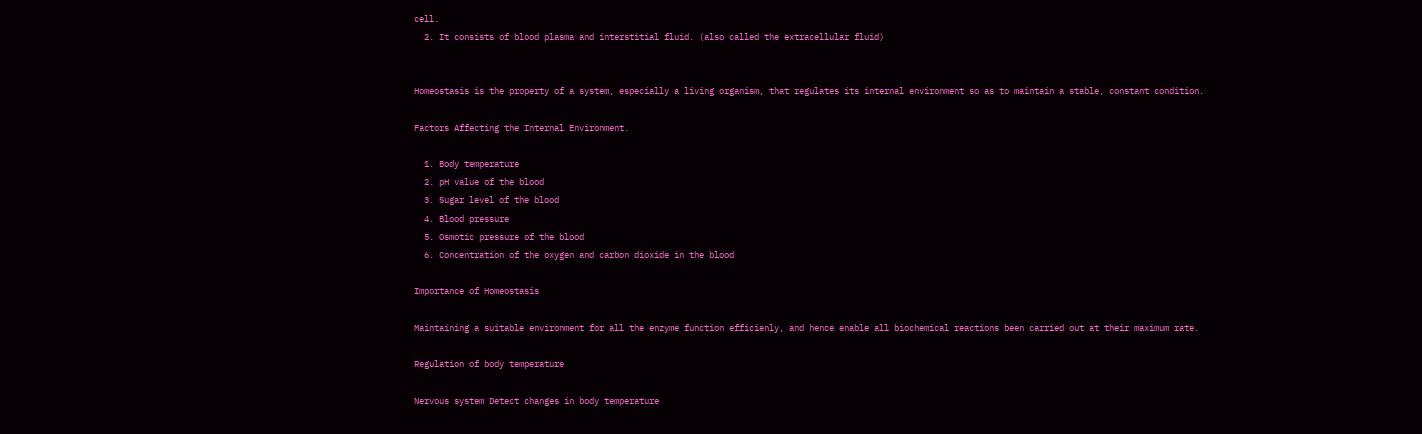cell.
  2. It consists of blood plasma and interstitial fluid. (also called the extracellular fluid)


Homeostasis is the property of a system, especially a living organism, that regulates its internal environment so as to maintain a stable, constant condition.

Factors Affecting the Internal Environment.

  1. Body temperature
  2. pH value of the blood
  3. Sugar level of the blood
  4. Blood pressure
  5. Osmotic pressure of the blood
  6. Concentration of the oxygen and carbon dioxide in the blood

Importance of Homeostasis

Maintaining a suitable environment for all the enzyme function efficienly, and hence enable all biochemical reactions been carried out at their maximum rate.

Regulation of body temperature

Nervous system Detect changes in body temperature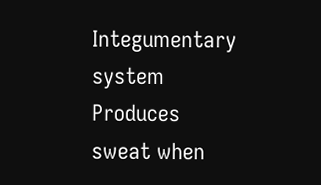Integumentary system Produces sweat when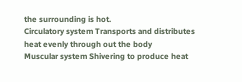the surrounding is hot.
Circulatory system Transports and distributes heat evenly through out the body
Muscular system Shivering to produce heat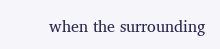when the surrounding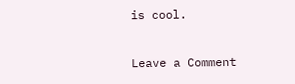is cool.

Leave a Comment